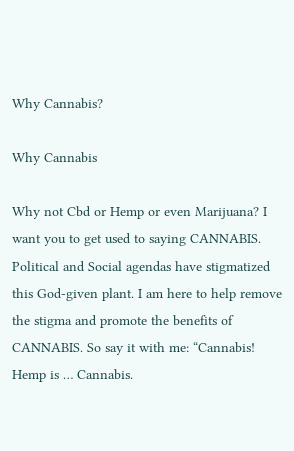Why Cannabis?

Why Cannabis

Why not Cbd or Hemp or even Marijuana? I want you to get used to saying CANNABIS. Political and Social agendas have stigmatized this God-given plant. I am here to help remove the stigma and promote the benefits of CANNABIS. So say it with me: “Cannabis! Hemp is … Cannabis.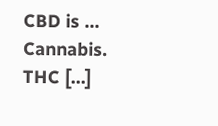CBD is … Cannabis. THC […]